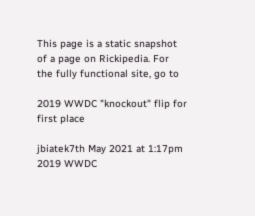This page is a static snapshot of a page on Rickipedia. For the fully functional site, go to

2019 WWDC "knockout" flip for first place

jbiatek7th May 2021 at 1:17pm
2019 WWDC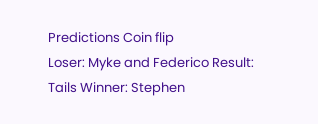Predictions Coin flip
Loser: Myke and Federico Result: Tails Winner: Stephen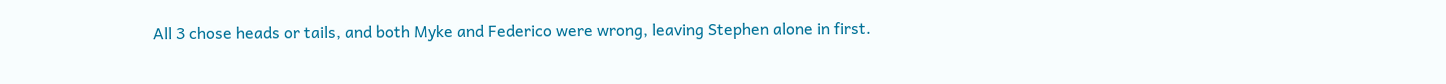All 3 chose heads or tails, and both Myke and Federico were wrong, leaving Stephen alone in first.